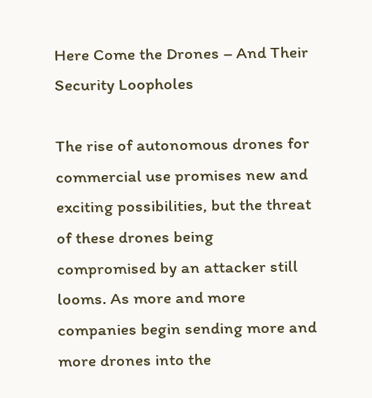Here Come the Drones – And Their Security Loopholes

The rise of autonomous drones for commercial use promises new and exciting possibilities, but the threat of these drones being compromised by an attacker still looms. As more and more companies begin sending more and more drones into the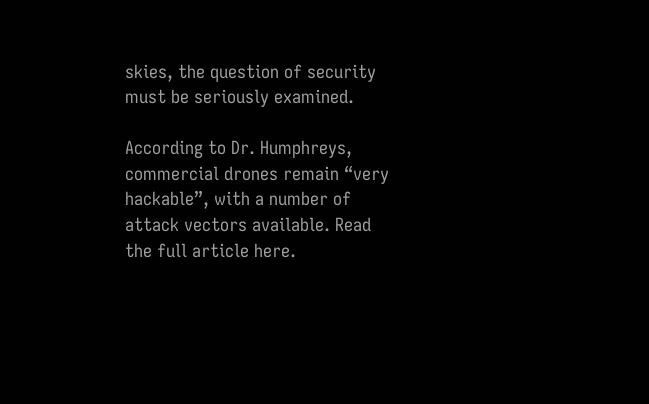skies, the question of security must be seriously examined.

According to Dr. Humphreys, commercial drones remain “very hackable”, with a number of attack vectors available. Read the full article here.